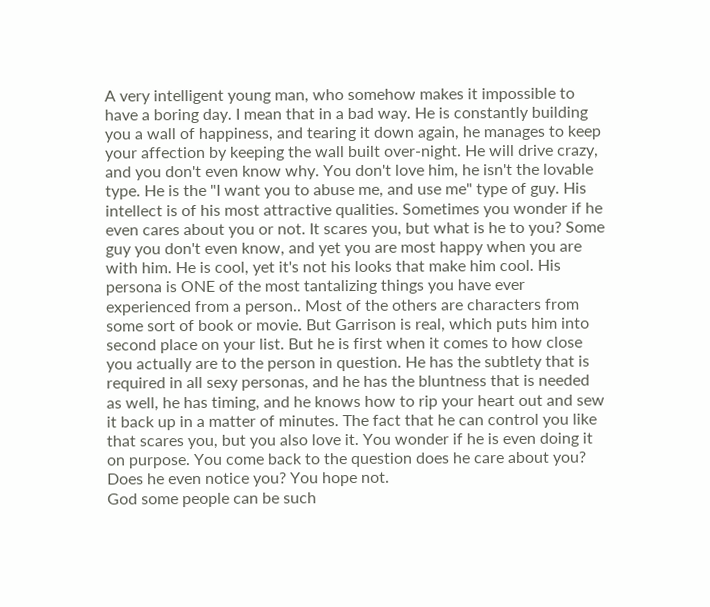A very intelligent young man, who somehow makes it impossible to have a boring day. I mean that in a bad way. He is constantly building you a wall of happiness, and tearing it down again, he manages to keep your affection by keeping the wall built over-night. He will drive crazy, and you don't even know why. You don't love him, he isn't the lovable type. He is the "I want you to abuse me, and use me" type of guy. His intellect is of his most attractive qualities. Sometimes you wonder if he even cares about you or not. It scares you, but what is he to you? Some guy you don't even know, and yet you are most happy when you are with him. He is cool, yet it's not his looks that make him cool. His persona is ONE of the most tantalizing things you have ever experienced from a person.. Most of the others are characters from some sort of book or movie. But Garrison is real, which puts him into second place on your list. But he is first when it comes to how close you actually are to the person in question. He has the subtlety that is required in all sexy personas, and he has the bluntness that is needed as well, he has timing, and he knows how to rip your heart out and sew it back up in a matter of minutes. The fact that he can control you like that scares you, but you also love it. You wonder if he is even doing it on purpose. You come back to the question does he care about you? Does he even notice you? You hope not.
God some people can be such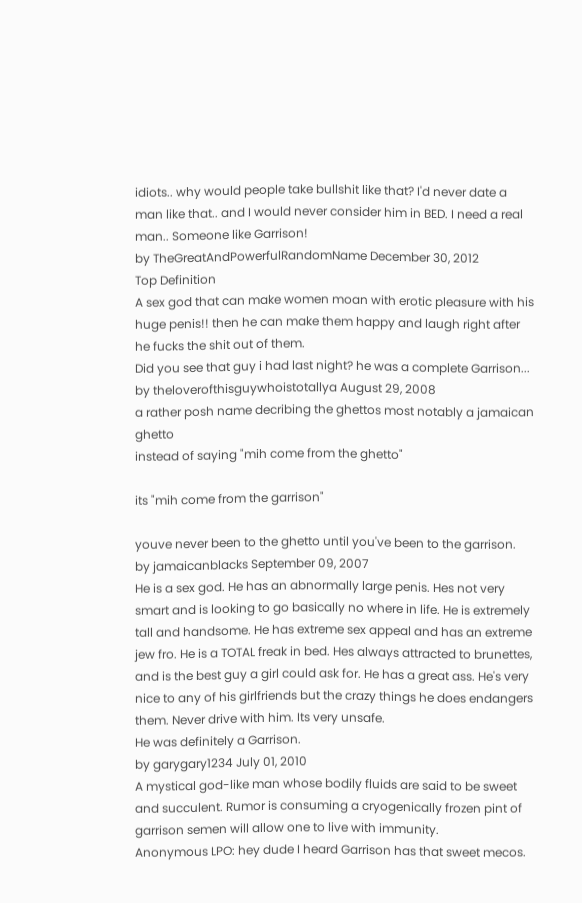idiots.. why would people take bullshit like that? I'd never date a man like that.. and I would never consider him in BED. I need a real man.. Someone like Garrison!
by TheGreatAndPowerfulRandomName December 30, 2012
Top Definition
A sex god that can make women moan with erotic pleasure with his huge penis!! then he can make them happy and laugh right after he fucks the shit out of them.
Did you see that guy i had last night? he was a complete Garrison...
by theloverofthisguywhoistotallya August 29, 2008
a rather posh name decribing the ghettos most notably a jamaican ghetto
instead of saying "mih come from the ghetto"

its "mih come from the garrison"

youve never been to the ghetto until you've been to the garrison.
by jamaicanblacks September 09, 2007
He is a sex god. He has an abnormally large penis. Hes not very smart and is looking to go basically no where in life. He is extremely tall and handsome. He has extreme sex appeal and has an extreme jew fro. He is a TOTAL freak in bed. Hes always attracted to brunettes, and is the best guy a girl could ask for. He has a great ass. He's very nice to any of his girlfriends but the crazy things he does endangers them. Never drive with him. Its very unsafe.
He was definitely a Garrison.
by garygary1234 July 01, 2010
A mystical god-like man whose bodily fluids are said to be sweet and succulent. Rumor is consuming a cryogenically frozen pint of garrison semen will allow one to live with immunity.
Anonymous LPO: hey dude I heard Garrison has that sweet mecos.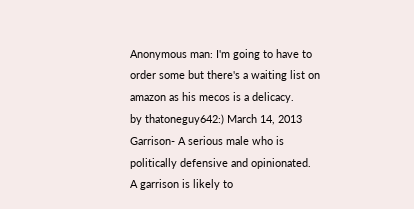Anonymous man: I'm going to have to order some but there's a waiting list on amazon as his mecos is a delicacy.
by thatoneguy642:) March 14, 2013
Garrison- A serious male who is politically defensive and opinionated.
A garrison is likely to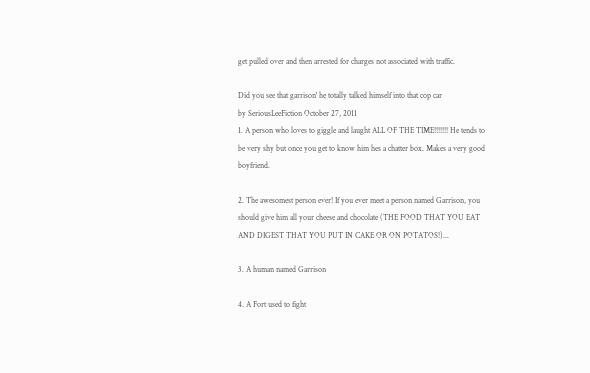get pulled over and then arrested for charges not associated with traffic.

Did you see that garrison' he totally talked himself into that cop car
by SeriousLeeFiction October 27, 2011
1. A person who loves to giggle and laught ALL OF THE TIME!!!!!!! He tends to be very shy but once you get to know him hes a chatter box. Makes a very good boyfriend.

2. The awesomest person ever! If you ever meet a person named Garrison, you should give him all your cheese and chocolate (THE FOOD THAT YOU EAT AND DIGEST THAT YOU PUT IN CAKE OR ON POTATOS!)...

3. A human named Garrison

4. A Fort used to fight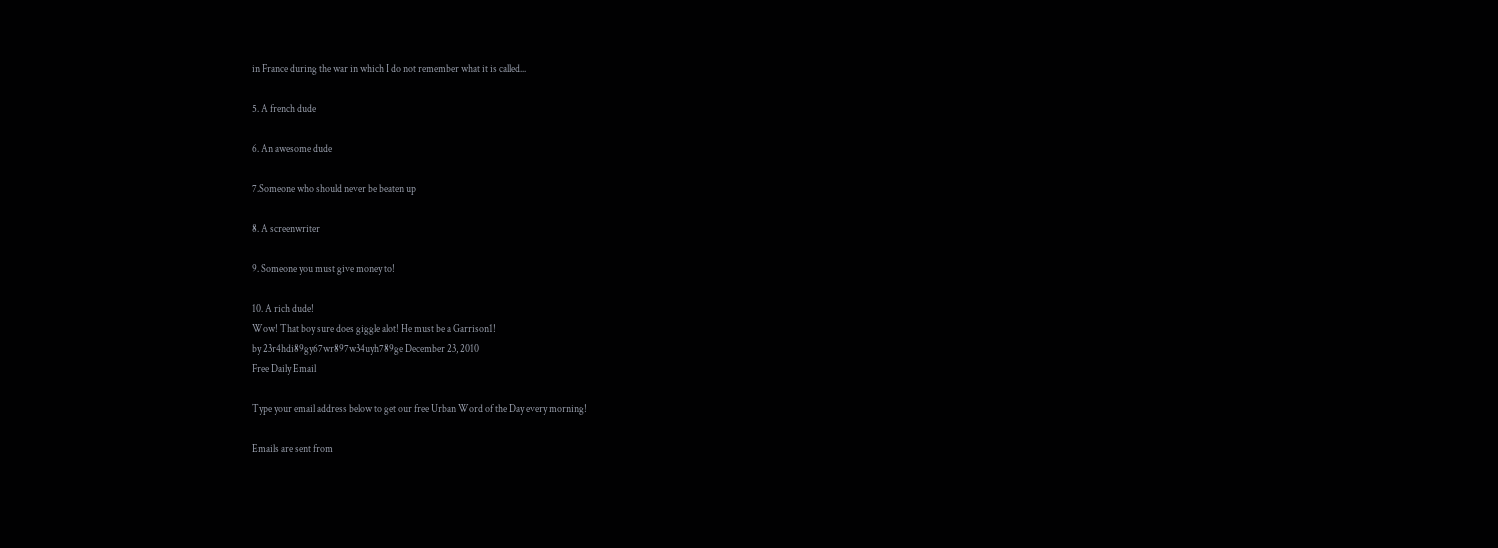in France during the war in which I do not remember what it is called...

5. A french dude

6. An awesome dude

7.Someone who should never be beaten up

8. A screenwriter

9. Someone you must give money to!

10. A rich dude!
Wow! That boy sure does giggle alot! He must be a Garrison1!
by 23r4hdi89gy67wr897w34uyh789ge December 23, 2010
Free Daily Email

Type your email address below to get our free Urban Word of the Day every morning!

Emails are sent from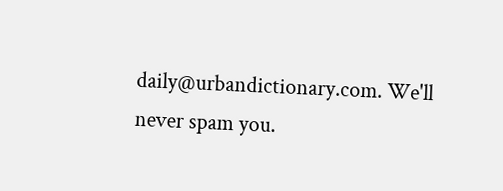daily@urbandictionary.com. We'll never spam you.